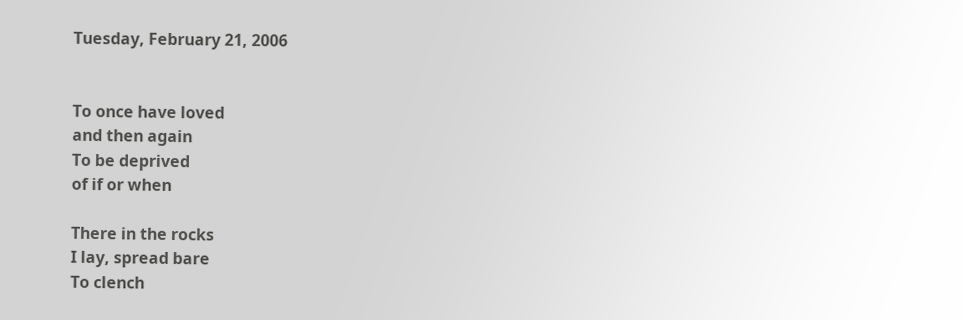Tuesday, February 21, 2006


To once have loved
and then again
To be deprived
of if or when

There in the rocks
I lay, spread bare
To clench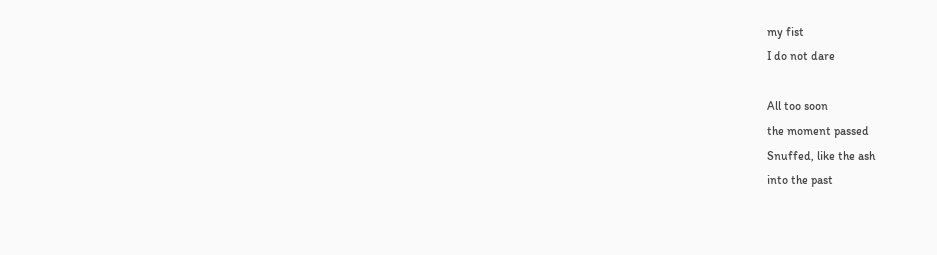my fist
I do not dare

All too soon
the moment passed
Snuffed, like the ash
into the past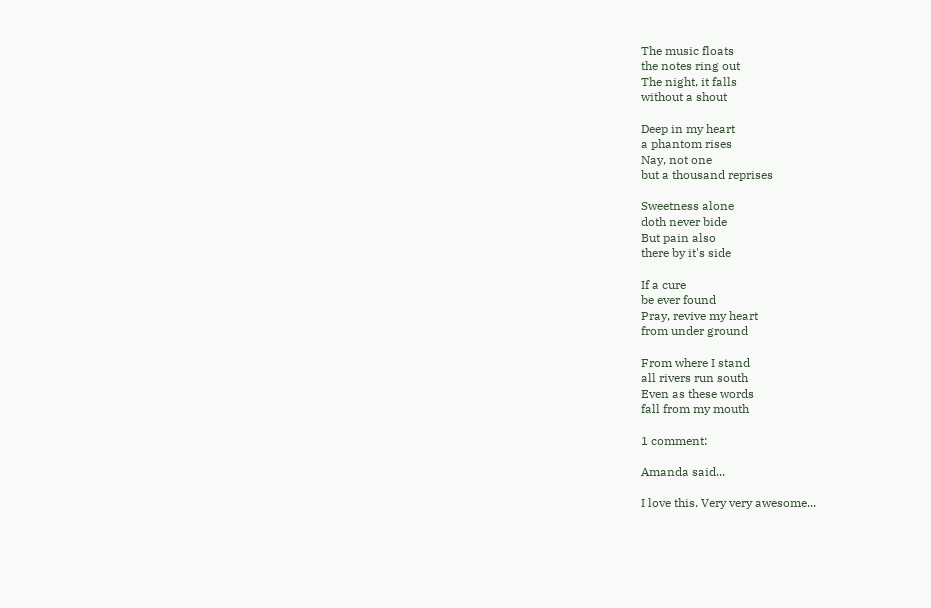The music floats
the notes ring out
The night, it falls
without a shout

Deep in my heart
a phantom rises
Nay, not one
but a thousand reprises

Sweetness alone
doth never bide
But pain also
there by it's side

If a cure
be ever found
Pray, revive my heart
from under ground

From where I stand
all rivers run south
Even as these words
fall from my mouth

1 comment:

Amanda said...

I love this. Very very awesome...